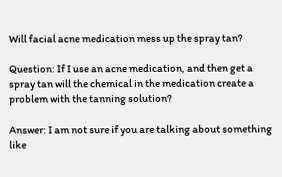Will facial acne medication mess up the spray tan?

Question: If I use an acne medication, and then get a spray tan will the chemical in the medication create a problem with the tanning solution?

Answer: I am not sure if you are talking about something like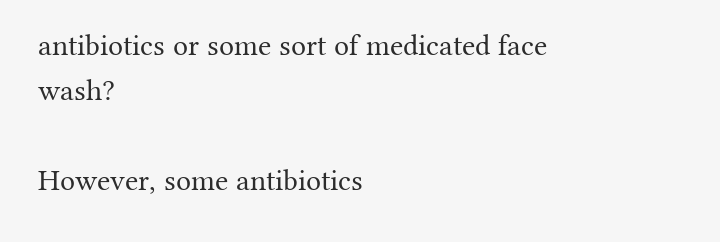antibiotics or some sort of medicated face wash?

However, some antibiotics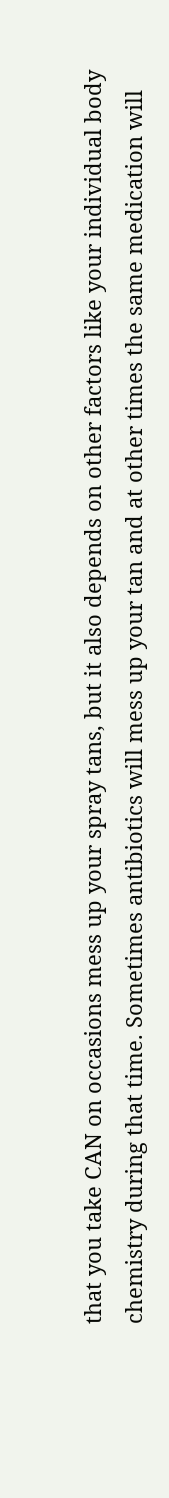that you take CAN on occasions mess up your spray tans, but it also depends on other factors like your individual body chemistry during that time. Sometimes antibiotics will mess up your tan and at other times the same medication will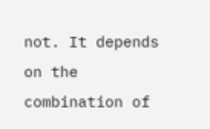not. It depends on the combination of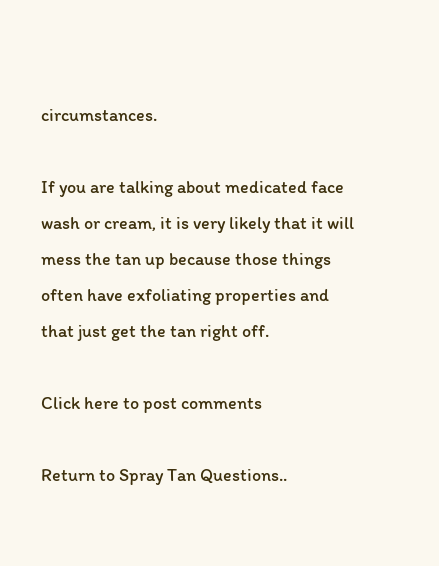circumstances.

If you are talking about medicated face wash or cream, it is very likely that it will mess the tan up because those things often have exfoliating properties and that just get the tan right off.

Click here to post comments

Return to Spray Tan Questions..